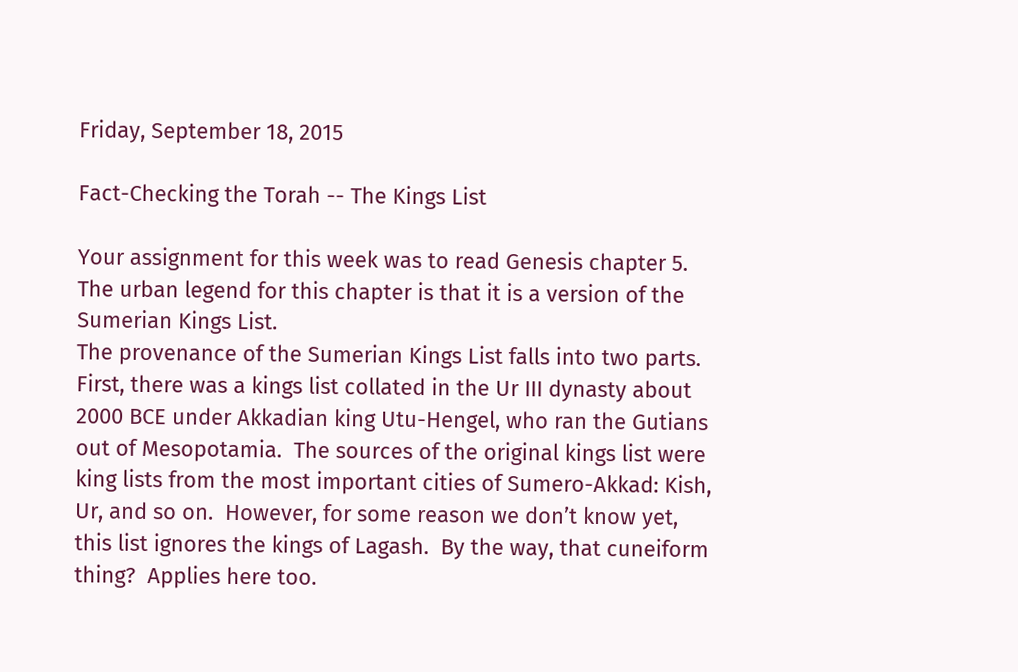Friday, September 18, 2015

Fact-Checking the Torah -- The Kings List

Your assignment for this week was to read Genesis chapter 5.
The urban legend for this chapter is that it is a version of the Sumerian Kings List.
The provenance of the Sumerian Kings List falls into two parts.
First, there was a kings list collated in the Ur III dynasty about 2000 BCE under Akkadian king Utu-Hengel, who ran the Gutians out of Mesopotamia.  The sources of the original kings list were king lists from the most important cities of Sumero-Akkad: Kish, Ur, and so on.  However, for some reason we don’t know yet, this list ignores the kings of Lagash.  By the way, that cuneiform thing?  Applies here too.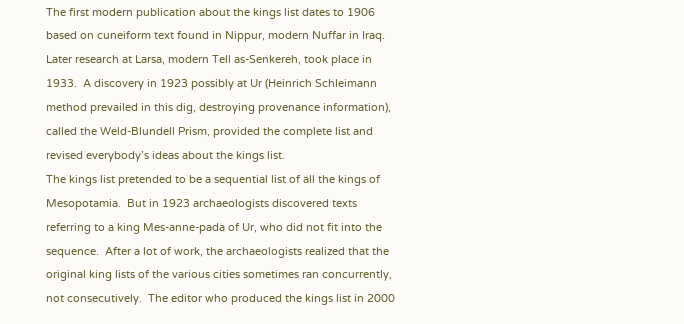The first modern publication about the kings list dates to 1906 based on cuneiform text found in Nippur, modern Nuffar in Iraq.  Later research at Larsa, modern Tell as-Senkereh, took place in 1933.  A discovery in 1923 possibly at Ur (Heinrich Schleimann method prevailed in this dig, destroying provenance information), called the Weld-Blundell Prism, provided the complete list and revised everybody’s ideas about the kings list.
The kings list pretended to be a sequential list of all the kings of Mesopotamia.  But in 1923 archaeologists discovered texts referring to a king Mes-anne-pada of Ur, who did not fit into the sequence.  After a lot of work, the archaeologists realized that the original king lists of the various cities sometimes ran concurrently, not consecutively.  The editor who produced the kings list in 2000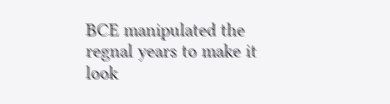BCE manipulated the regnal years to make it look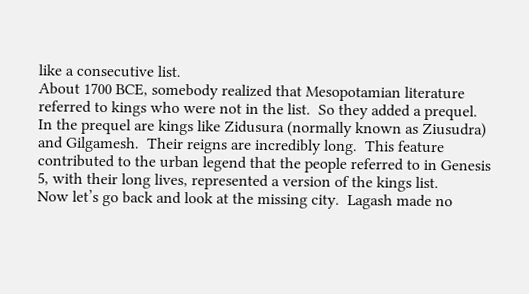like a consecutive list.
About 1700 BCE, somebody realized that Mesopotamian literature referred to kings who were not in the list.  So they added a prequel.  In the prequel are kings like Zidusura (normally known as Ziusudra) and Gilgamesh.  Their reigns are incredibly long.  This feature contributed to the urban legend that the people referred to in Genesis 5, with their long lives, represented a version of the kings list.
Now let’s go back and look at the missing city.  Lagash made no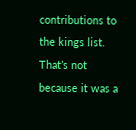contributions to the kings list.  That’s not because it was a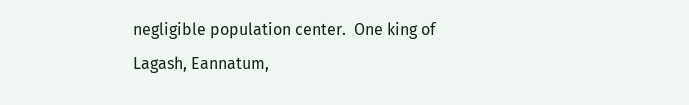negligible population center.  One king of Lagash, Eannatum,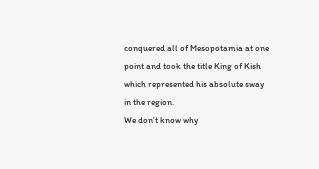conquered all of Mesopotamia at one point and took the title King of Kish which represented his absolute sway in the region.
We don’t know why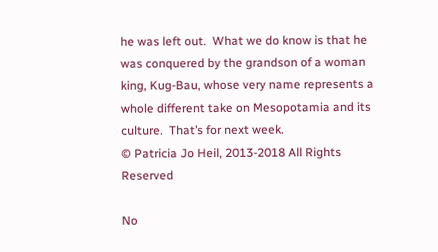he was left out.  What we do know is that he was conquered by the grandson of a woman king, Kug-Bau, whose very name represents a whole different take on Mesopotamia and its culture.  That’s for next week.
© Patricia Jo Heil, 2013-2018 All Rights  Reserved

No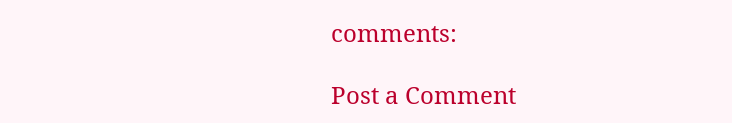comments:

Post a Comment